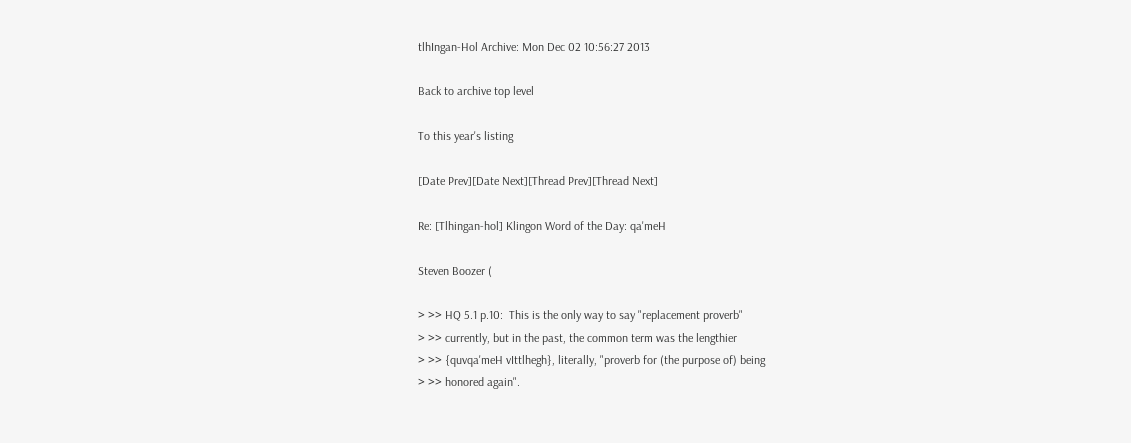tlhIngan-Hol Archive: Mon Dec 02 10:56:27 2013

Back to archive top level

To this year's listing

[Date Prev][Date Next][Thread Prev][Thread Next]

Re: [Tlhingan-hol] Klingon Word of the Day: qa'meH

Steven Boozer (

> >> HQ 5.1 p.10:  This is the only way to say "replacement proverb"
> >> currently, but in the past, the common term was the lengthier
> >> {quvqa'meH vIttlhegh}, literally, "proverb for (the purpose of) being
> >> honored again".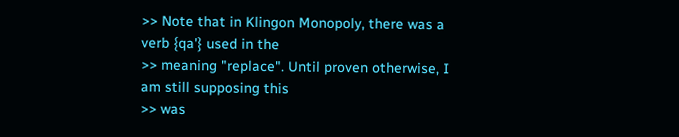>> Note that in Klingon Monopoly, there was a verb {qa'} used in the
>> meaning "replace". Until proven otherwise, I am still supposing this
>> was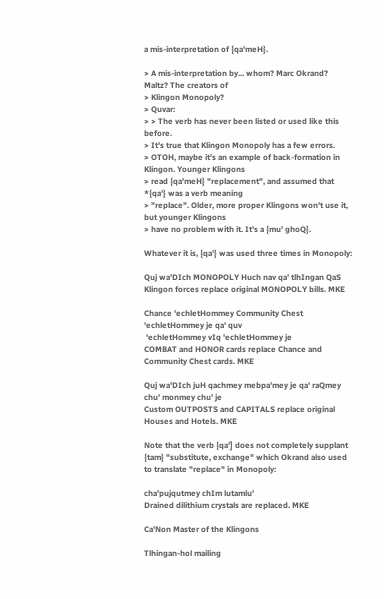a mis-interpretation of {qa'meH}.

> A mis-interpretation by... whom? Marc Okrand? Maltz? The creators of
> Klingon Monopoly?
> Quvar:
> > The verb has never been listed or used like this before.
> It's true that Klingon Monopoly has a few errors.
> OTOH, maybe it's an example of back-formation in Klingon. Younger Klingons
> read {qa'meH} "replacement", and assumed that *{qa'} was a verb meaning
> "replace". Older, more proper Klingons won't use it, but younger Klingons
> have no problem with it. It's a {mu' ghoQ}.

Whatever it is, {qa'} was used three times in Monopoly:

Quj wa'DIch MONOPOLY Huch nav qa' tlhIngan QaS
Klingon forces replace original MONOPOLY bills. MKE

Chance 'echletHommey Community Chest 'echletHommey je qa' quv
 'echletHommey vIq 'echletHommey je
COMBAT and HONOR cards replace Chance and Community Chest cards. MKE

Quj wa'DIch juH qachmey mebpa'mey je qa' raQmey chu' monmey chu' je
Custom OUTPOSTS and CAPITALS replace original Houses and Hotels. MKE

Note that the verb {qa'] does not completely supplant {tam} "substitute, exchange" which Okrand also used to translate "replace" in Monopoly:

cha'pujqutmey chIm lutamlu'
Drained dilithium crystals are replaced. MKE

Ca'Non Master of the Klingons

Tlhingan-hol mailing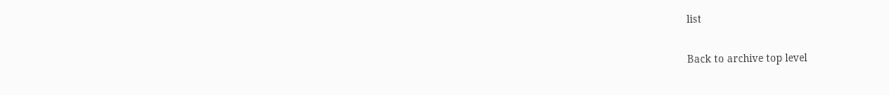list

Back to archive top level